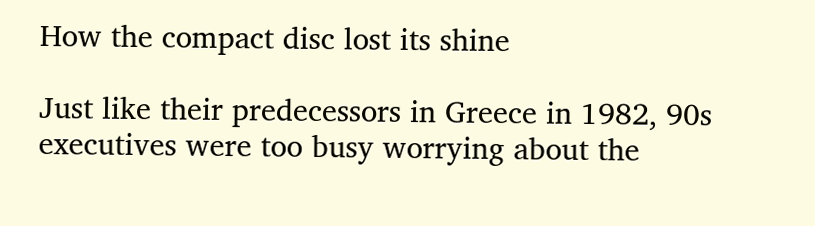How the compact disc lost its shine

Just like their predecessors in Greece in 1982, 90s executives were too busy worrying about the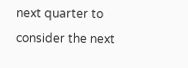next quarter to consider the next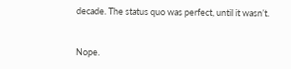decade. The status quo was perfect, until it wasn’t.


Nope.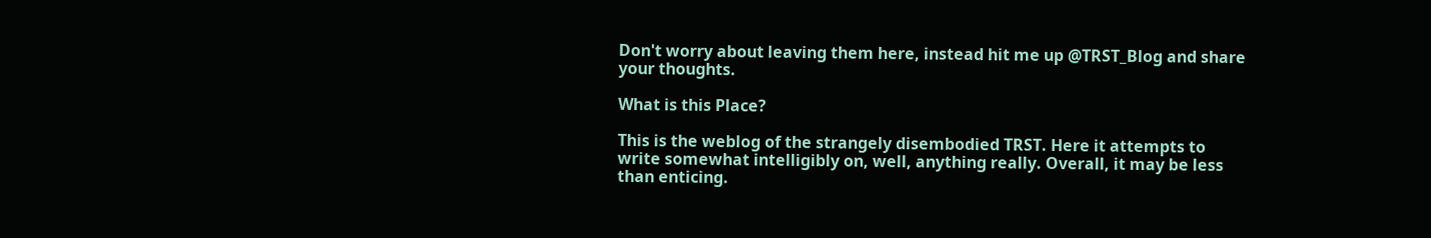Don't worry about leaving them here, instead hit me up @TRST_Blog and share your thoughts.

What is this Place?

This is the weblog of the strangely disembodied TRST. Here it attempts to write somewhat intelligibly on, well, anything really. Overall, it may be less than enticing.